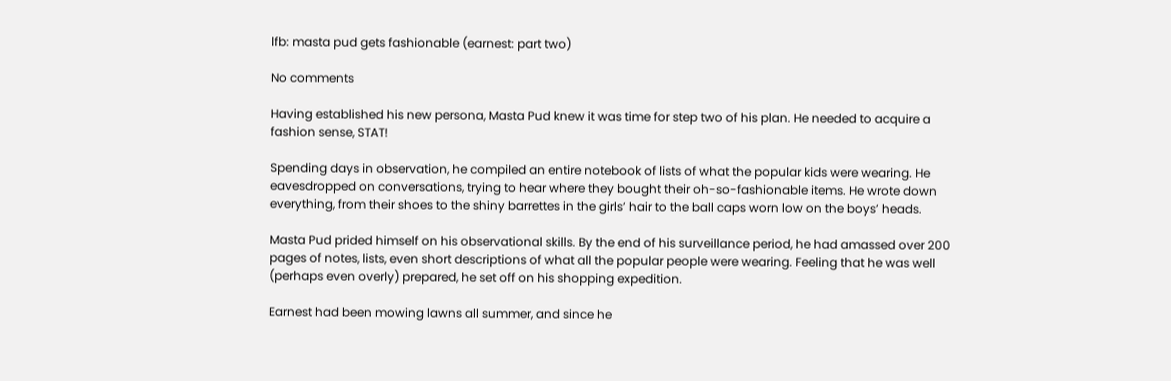lfb: masta pud gets fashionable (earnest: part two)

No comments

Having established his new persona, Masta Pud knew it was time for step two of his plan. He needed to acquire a fashion sense, STAT!

Spending days in observation, he compiled an entire notebook of lists of what the popular kids were wearing. He eavesdropped on conversations, trying to hear where they bought their oh-so-fashionable items. He wrote down everything, from their shoes to the shiny barrettes in the girls’ hair to the ball caps worn low on the boys’ heads.

Masta Pud prided himself on his observational skills. By the end of his surveillance period, he had amassed over 200 pages of notes, lists, even short descriptions of what all the popular people were wearing. Feeling that he was well (perhaps even overly) prepared, he set off on his shopping expedition.

Earnest had been mowing lawns all summer, and since he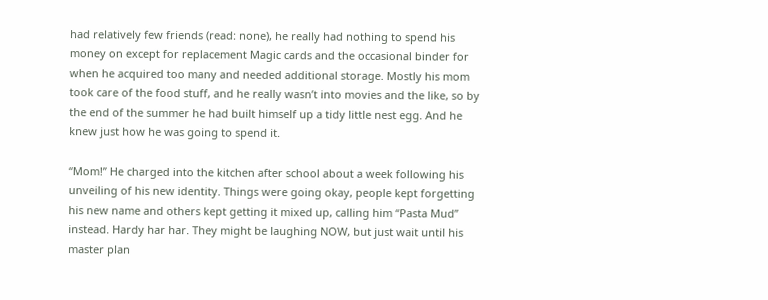had relatively few friends (read: none), he really had nothing to spend his money on except for replacement Magic cards and the occasional binder for when he acquired too many and needed additional storage. Mostly his mom took care of the food stuff, and he really wasn’t into movies and the like, so by the end of the summer he had built himself up a tidy little nest egg. And he knew just how he was going to spend it.

“Mom!” He charged into the kitchen after school about a week following his unveiling of his new identity. Things were going okay, people kept forgetting his new name and others kept getting it mixed up, calling him “Pasta Mud” instead. Hardy har har. They might be laughing NOW, but just wait until his master plan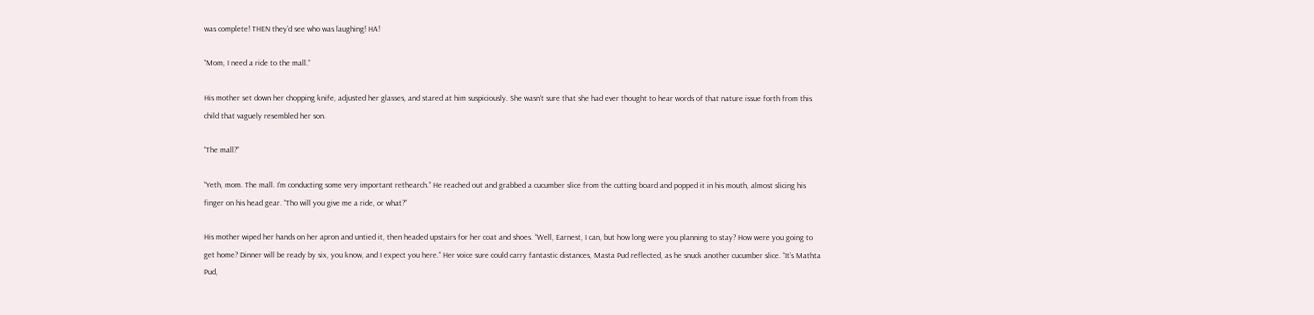was complete! THEN they’d see who was laughing! HA!

“Mom, I need a ride to the mall.”

His mother set down her chopping knife, adjusted her glasses, and stared at him suspiciously. She wasn’t sure that she had ever thought to hear words of that nature issue forth from this child that vaguely resembled her son.

“The mall?”

“Yeth, mom. The mall. I’m conducting some very important rethearch.” He reached out and grabbed a cucumber slice from the cutting board and popped it in his mouth, almost slicing his finger on his head gear. “Tho will you give me a ride, or what?”

His mother wiped her hands on her apron and untied it, then headed upstairs for her coat and shoes. “Well, Earnest, I can, but how long were you planning to stay? How were you going to get home? Dinner will be ready by six, you know, and I expect you here.” Her voice sure could carry fantastic distances, Masta Pud reflected, as he snuck another cucumber slice. “It’s Mathta Pud,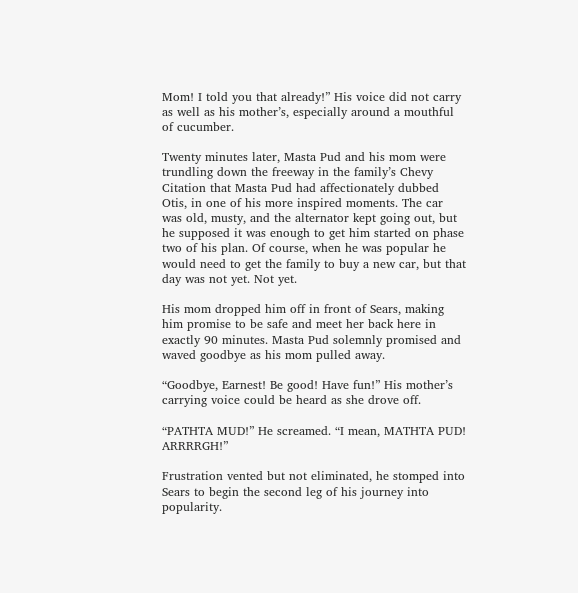Mom! I told you that already!” His voice did not carry as well as his mother’s, especially around a mouthful of cucumber.

Twenty minutes later, Masta Pud and his mom were trundling down the freeway in the family’s Chevy Citation that Masta Pud had affectionately dubbed Otis, in one of his more inspired moments. The car was old, musty, and the alternator kept going out, but he supposed it was enough to get him started on phase two of his plan. Of course, when he was popular he would need to get the family to buy a new car, but that day was not yet. Not yet.

His mom dropped him off in front of Sears, making him promise to be safe and meet her back here in exactly 90 minutes. Masta Pud solemnly promised and waved goodbye as his mom pulled away.

“Goodbye, Earnest! Be good! Have fun!” His mother’s carrying voice could be heard as she drove off.

“PATHTA MUD!” He screamed. “I mean, MATHTA PUD! ARRRRGH!”

Frustration vented but not eliminated, he stomped into Sears to begin the second leg of his journey into popularity.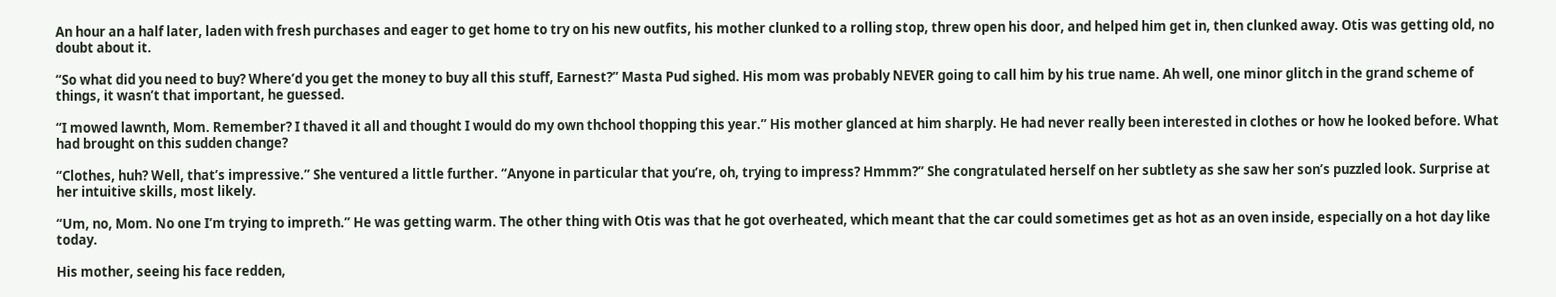An hour an a half later, laden with fresh purchases and eager to get home to try on his new outfits, his mother clunked to a rolling stop, threw open his door, and helped him get in, then clunked away. Otis was getting old, no doubt about it.

“So what did you need to buy? Where’d you get the money to buy all this stuff, Earnest?” Masta Pud sighed. His mom was probably NEVER going to call him by his true name. Ah well, one minor glitch in the grand scheme of things, it wasn’t that important, he guessed.

“I mowed lawnth, Mom. Remember? I thaved it all and thought I would do my own thchool thopping this year.” His mother glanced at him sharply. He had never really been interested in clothes or how he looked before. What had brought on this sudden change?

“Clothes, huh? Well, that’s impressive.” She ventured a little further. “Anyone in particular that you’re, oh, trying to impress? Hmmm?” She congratulated herself on her subtlety as she saw her son’s puzzled look. Surprise at her intuitive skills, most likely.

“Um, no, Mom. No one I’m trying to impreth.” He was getting warm. The other thing with Otis was that he got overheated, which meant that the car could sometimes get as hot as an oven inside, especially on a hot day like today.

His mother, seeing his face redden,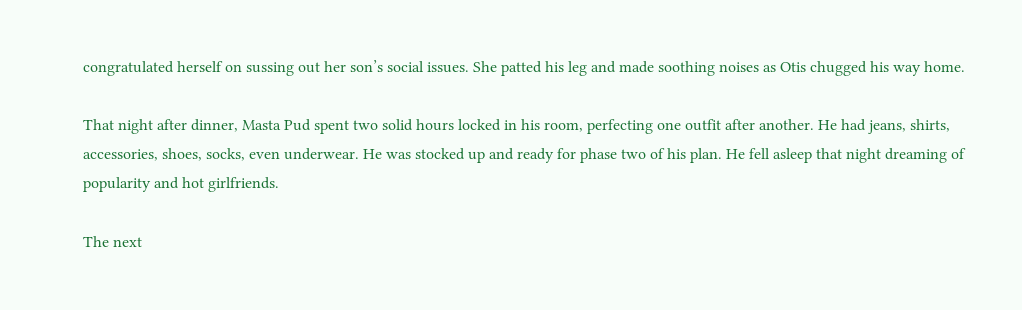congratulated herself on sussing out her son’s social issues. She patted his leg and made soothing noises as Otis chugged his way home.

That night after dinner, Masta Pud spent two solid hours locked in his room, perfecting one outfit after another. He had jeans, shirts, accessories, shoes, socks, even underwear. He was stocked up and ready for phase two of his plan. He fell asleep that night dreaming of popularity and hot girlfriends.

The next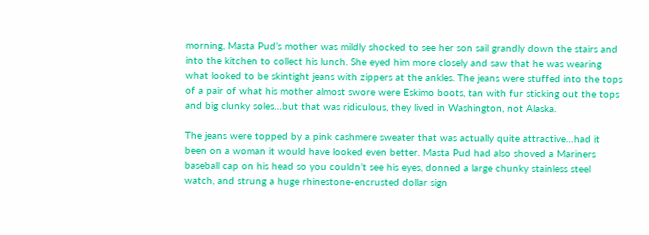morning, Masta Pud’s mother was mildly shocked to see her son sail grandly down the stairs and into the kitchen to collect his lunch. She eyed him more closely and saw that he was wearing what looked to be skintight jeans with zippers at the ankles. The jeans were stuffed into the tops of a pair of what his mother almost swore were Eskimo boots, tan with fur sticking out the tops and big clunky soles…but that was ridiculous, they lived in Washington, not Alaska.

The jeans were topped by a pink cashmere sweater that was actually quite attractive…had it been on a woman it would have looked even better. Masta Pud had also shoved a Mariners baseball cap on his head so you couldn’t see his eyes, donned a large chunky stainless steel watch, and strung a huge rhinestone-encrusted dollar sign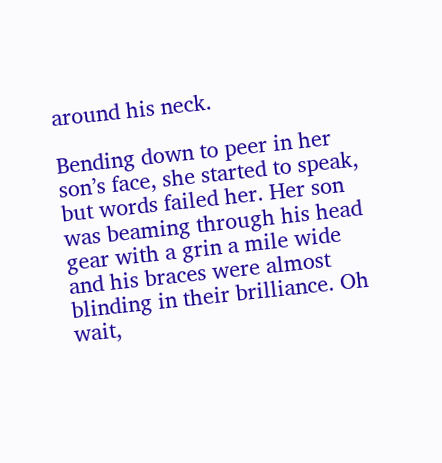around his neck.

Bending down to peer in her son’s face, she started to speak, but words failed her. Her son was beaming through his head gear with a grin a mile wide and his braces were almost blinding in their brilliance. Oh wait,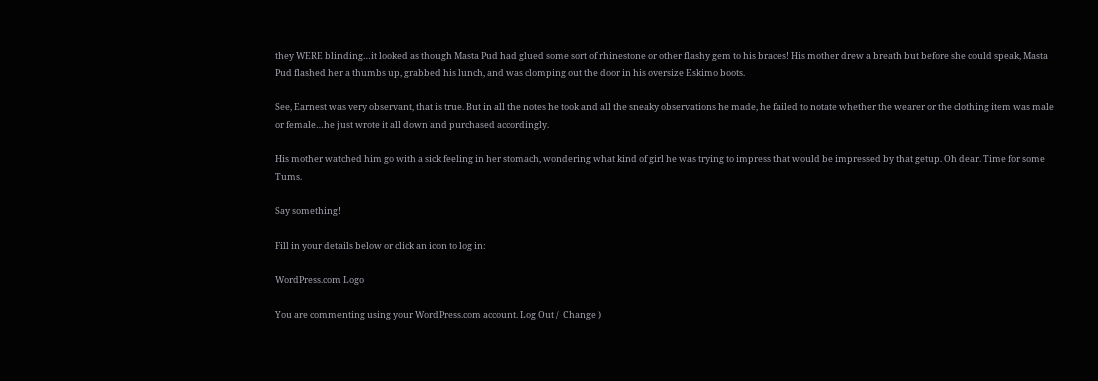they WERE blinding…it looked as though Masta Pud had glued some sort of rhinestone or other flashy gem to his braces! His mother drew a breath but before she could speak, Masta Pud flashed her a thumbs up, grabbed his lunch, and was clomping out the door in his oversize Eskimo boots.

See, Earnest was very observant, that is true. But in all the notes he took and all the sneaky observations he made, he failed to notate whether the wearer or the clothing item was male or female…he just wrote it all down and purchased accordingly.

His mother watched him go with a sick feeling in her stomach, wondering what kind of girl he was trying to impress that would be impressed by that getup. Oh dear. Time for some Tums.

Say something!

Fill in your details below or click an icon to log in:

WordPress.com Logo

You are commenting using your WordPress.com account. Log Out /  Change )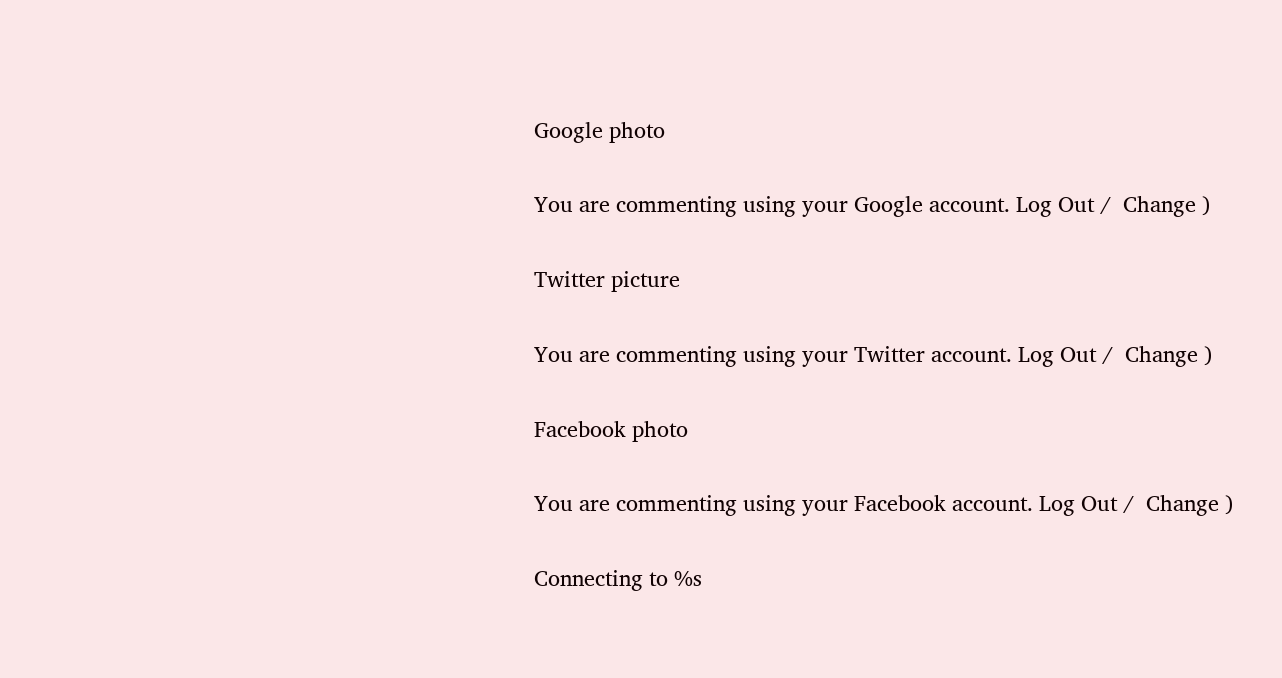Google photo

You are commenting using your Google account. Log Out /  Change )

Twitter picture

You are commenting using your Twitter account. Log Out /  Change )

Facebook photo

You are commenting using your Facebook account. Log Out /  Change )

Connecting to %s